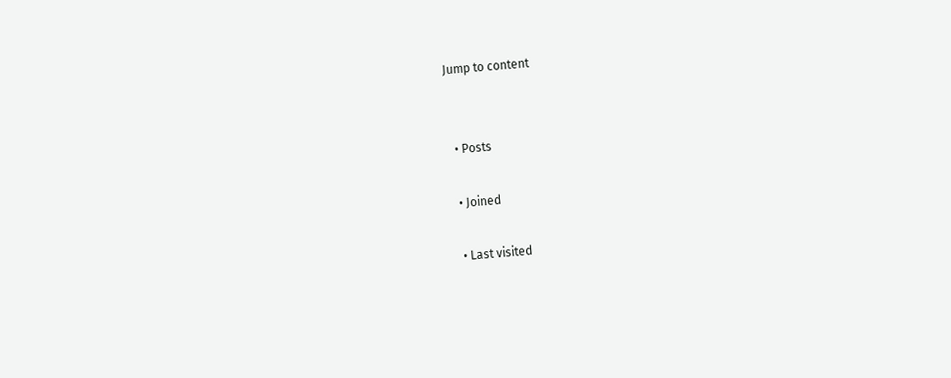Jump to content


  • Posts

  • Joined

  • Last visited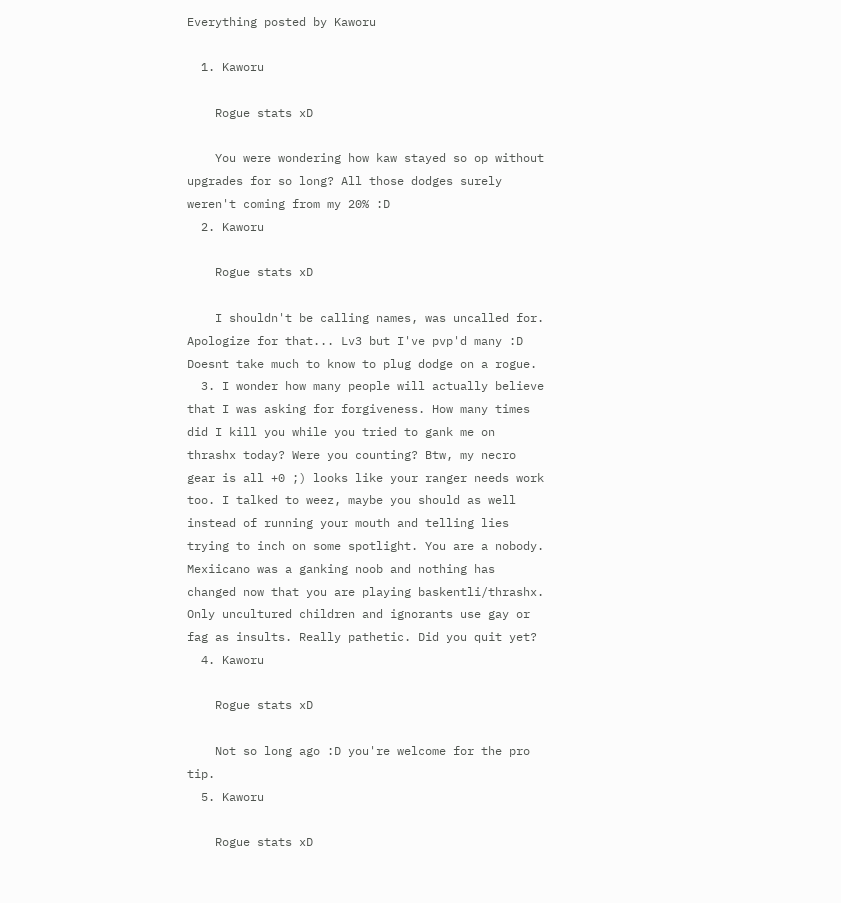Everything posted by Kaworu

  1. Kaworu

    Rogue stats xD

    You were wondering how kaw stayed so op without upgrades for so long? All those dodges surely weren't coming from my 20% :D
  2. Kaworu

    Rogue stats xD

    I shouldn't be calling names, was uncalled for. Apologize for that... Lv3 but I've pvp'd many :D Doesnt take much to know to plug dodge on a rogue.
  3. I wonder how many people will actually believe that I was asking for forgiveness. How many times did I kill you while you tried to gank me on thrashx today? Were you counting? Btw, my necro gear is all +0 ;) looks like your ranger needs work too. I talked to weez, maybe you should as well instead of running your mouth and telling lies trying to inch on some spotlight. You are a nobody. Mexiicano was a ganking noob and nothing has changed now that you are playing baskentli/thrashx. Only uncultured children and ignorants use gay or fag as insults. Really pathetic. Did you quit yet?
  4. Kaworu

    Rogue stats xD

    Not so long ago :D you're welcome for the pro tip.
  5. Kaworu

    Rogue stats xD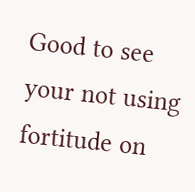Good to see your not using fortitude on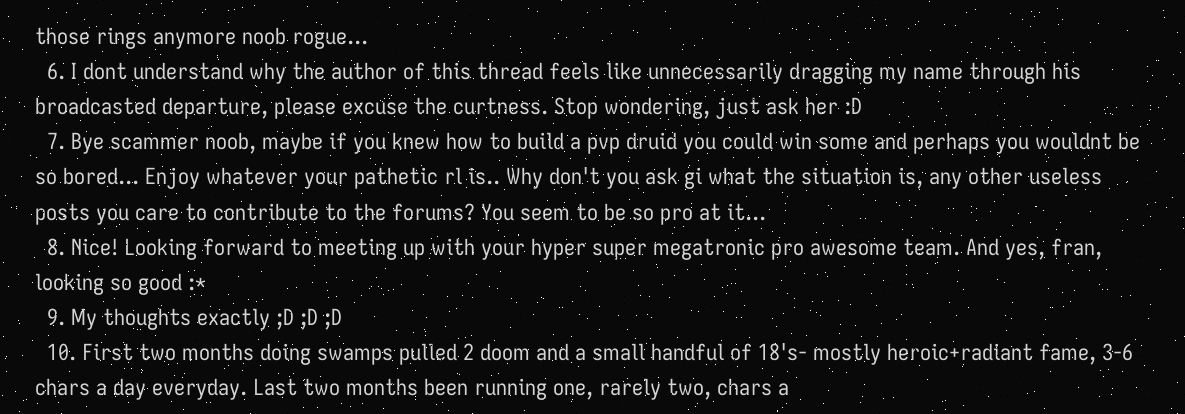those rings anymore noob rogue...
  6. I dont understand why the author of this thread feels like unnecessarily dragging my name through his broadcasted departure, please excuse the curtness. Stop wondering, just ask her :D
  7. Bye scammer noob, maybe if you knew how to build a pvp druid you could win some and perhaps you wouldnt be so bored... Enjoy whatever your pathetic rl is.. Why don't you ask gi what the situation is, any other useless posts you care to contribute to the forums? You seem to be so pro at it...
  8. Nice! Looking forward to meeting up with your hyper super megatronic pro awesome team. And yes, fran, looking so good :*
  9. My thoughts exactly ;D ;D ;D
  10. First two months doing swamps pulled 2 doom and a small handful of 18's- mostly heroic+radiant fame, 3-6 chars a day everyday. Last two months been running one, rarely two, chars a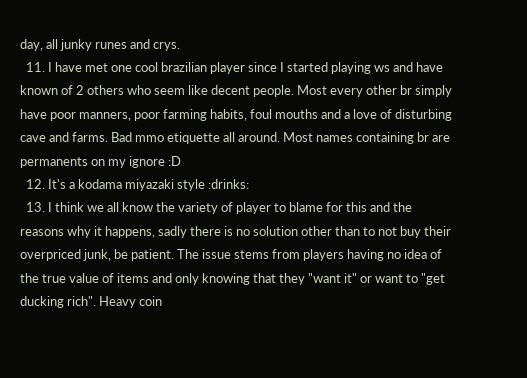day, all junky runes and crys.
  11. I have met one cool brazilian player since I started playing ws and have known of 2 others who seem like decent people. Most every other br simply have poor manners, poor farming habits, foul mouths and a love of disturbing cave and farms. Bad mmo etiquette all around. Most names containing br are permanents on my ignore :D
  12. It's a kodama miyazaki style :drinks:
  13. I think we all know the variety of player to blame for this and the reasons why it happens, sadly there is no solution other than to not buy their overpriced junk, be patient. The issue stems from players having no idea of the true value of items and only knowing that they "want it" or want to "get ducking rich". Heavy coin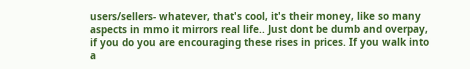users/sellers- whatever, that's cool, it's their money, like so many aspects in mmo it mirrors real life.. Just dont be dumb and overpay, if you do you are encouraging these rises in prices. If you walk into a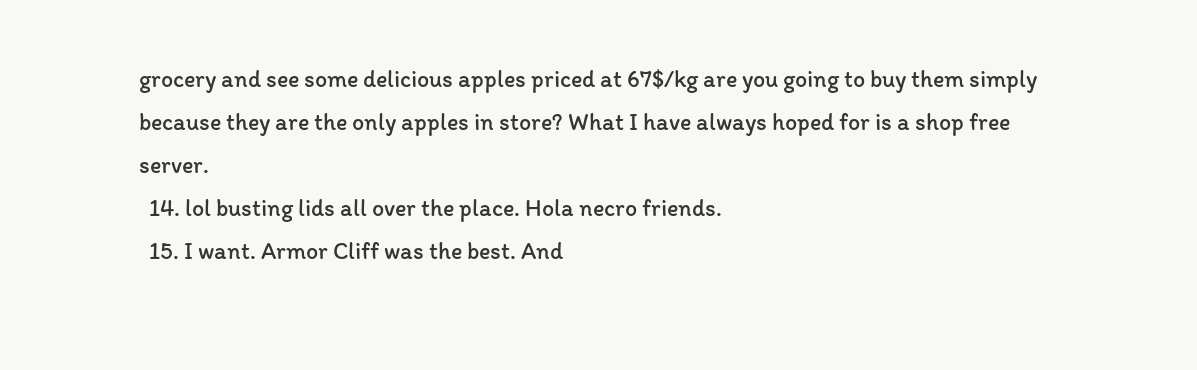grocery and see some delicious apples priced at 67$/kg are you going to buy them simply because they are the only apples in store? What I have always hoped for is a shop free server.
  14. lol busting lids all over the place. Hola necro friends.
  15. I want. Armor Cliff was the best. And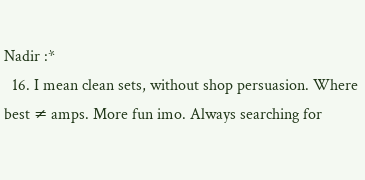Nadir :*
  16. I mean clean sets, without shop persuasion. Where best ≠ amps. More fun imo. Always searching for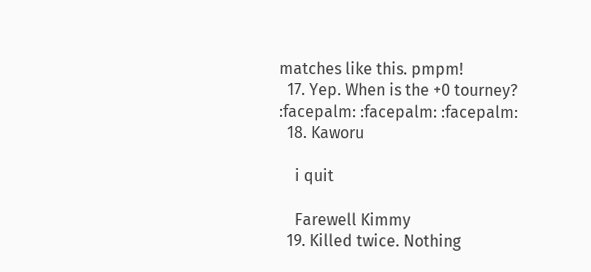matches like this. pmpm!
  17. Yep. When is the +0 tourney? :facepalm: :facepalm: :facepalm:
  18. Kaworu

    i quit

    Farewell Kimmy
  19. Killed twice. Nothing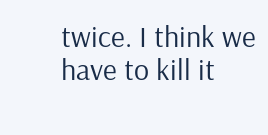twice. I think we have to kill it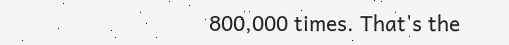800,000 times. That's the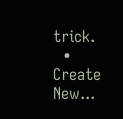trick.
  • Create New...